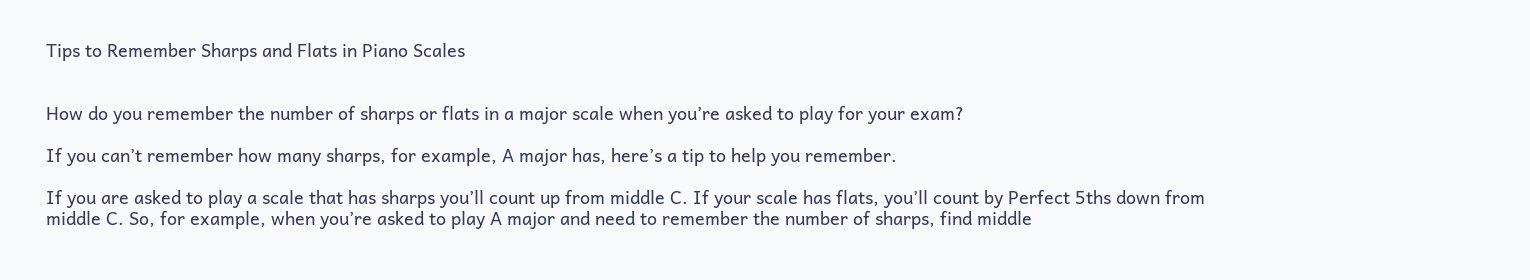Tips to Remember Sharps and Flats in Piano Scales


How do you remember the number of sharps or flats in a major scale when you’re asked to play for your exam?

If you can’t remember how many sharps, for example, A major has, here’s a tip to help you remember.

If you are asked to play a scale that has sharps you’ll count up from middle C. If your scale has flats, you’ll count by Perfect 5ths down from middle C. So, for example, when you’re asked to play A major and need to remember the number of sharps, find middle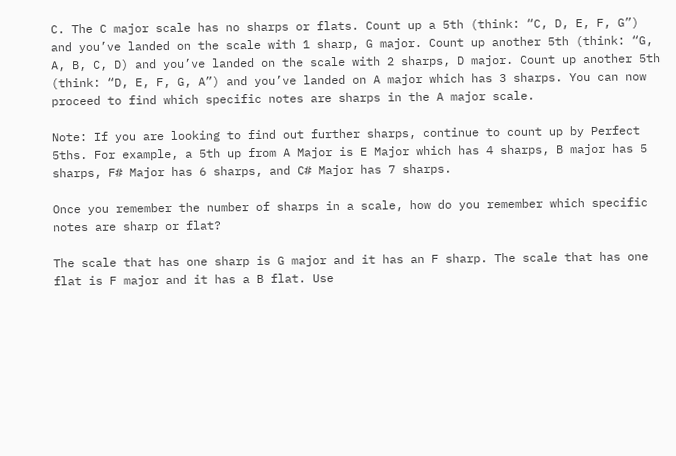C. The C major scale has no sharps or flats. Count up a 5th (think: “C, D, E, F, G”) and you’ve landed on the scale with 1 sharp, G major. Count up another 5th (think: “G, A, B, C, D) and you’ve landed on the scale with 2 sharps, D major. Count up another 5th (think: “D, E, F, G, A”) and you’ve landed on A major which has 3 sharps. You can now proceed to find which specific notes are sharps in the A major scale.

Note: If you are looking to find out further sharps, continue to count up by Perfect 5ths. For example, a 5th up from A Major is E Major which has 4 sharps, B major has 5 sharps, F# Major has 6 sharps, and C# Major has 7 sharps.

Once you remember the number of sharps in a scale, how do you remember which specific notes are sharp or flat?

The scale that has one sharp is G major and it has an F sharp. The scale that has one flat is F major and it has a B flat. Use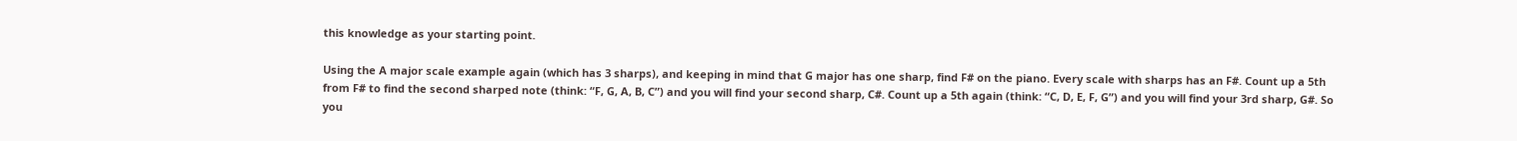this knowledge as your starting point.

Using the A major scale example again (which has 3 sharps), and keeping in mind that G major has one sharp, find F# on the piano. Every scale with sharps has an F#. Count up a 5th from F# to find the second sharped note (think: “F, G, A, B, C”) and you will find your second sharp, C#. Count up a 5th again (think: “C, D, E, F, G”) and you will find your 3rd sharp, G#. So you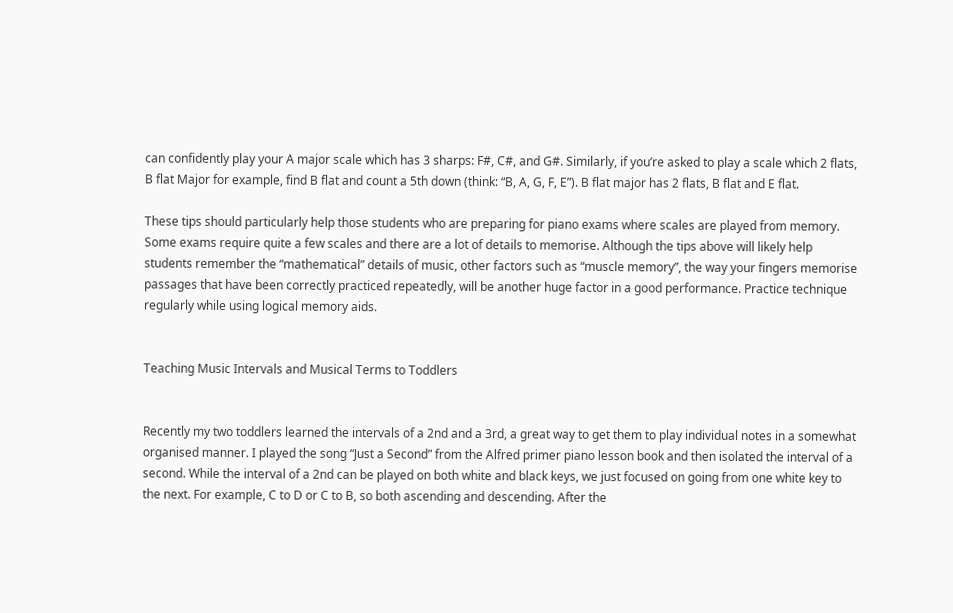can confidently play your A major scale which has 3 sharps: F#, C#, and G#. Similarly, if you’re asked to play a scale which 2 flats, B flat Major for example, find B flat and count a 5th down (think: “B, A, G, F, E”). B flat major has 2 flats, B flat and E flat.

These tips should particularly help those students who are preparing for piano exams where scales are played from memory. Some exams require quite a few scales and there are a lot of details to memorise. Although the tips above will likely help students remember the “mathematical” details of music, other factors such as “muscle memory”, the way your fingers memorise passages that have been correctly practiced repeatedly, will be another huge factor in a good performance. Practice technique regularly while using logical memory aids.


Teaching Music Intervals and Musical Terms to Toddlers


Recently my two toddlers learned the intervals of a 2nd and a 3rd, a great way to get them to play individual notes in a somewhat organised manner. I played the song “Just a Second” from the Alfred primer piano lesson book and then isolated the interval of a second. While the interval of a 2nd can be played on both white and black keys, we just focused on going from one white key to the next. For example, C to D or C to B, so both ascending and descending. After the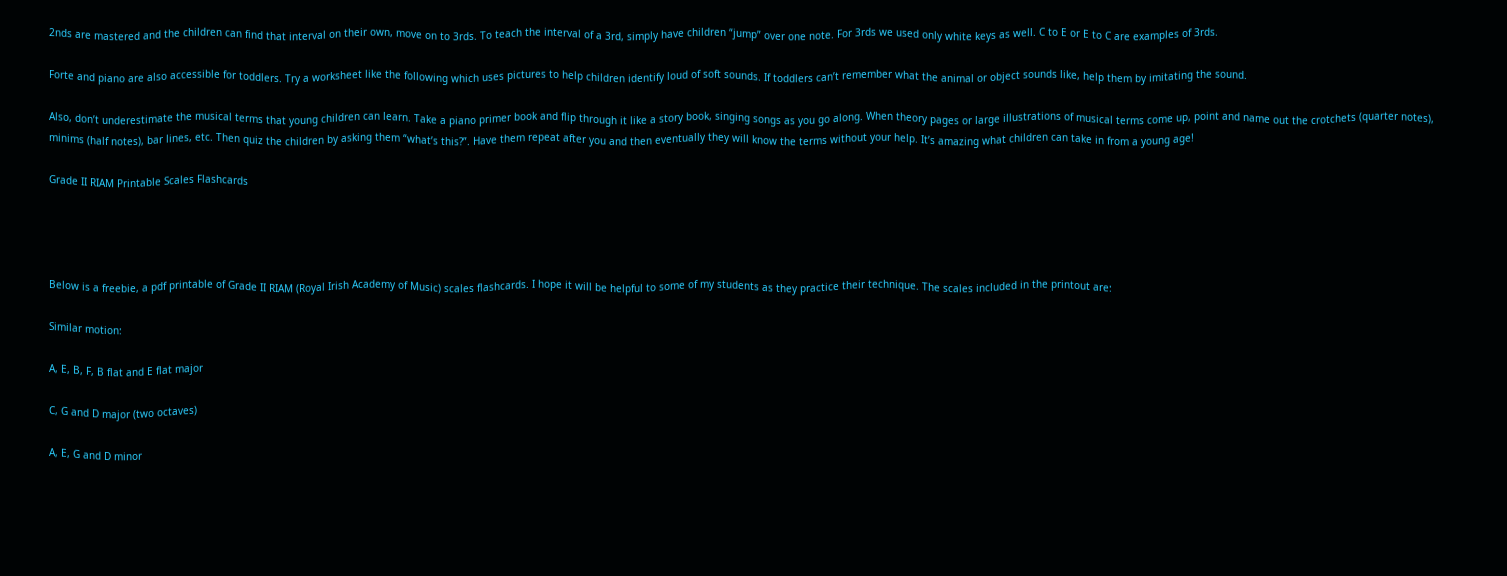2nds are mastered and the children can find that interval on their own, move on to 3rds. To teach the interval of a 3rd, simply have children “jump” over one note. For 3rds we used only white keys as well. C to E or E to C are examples of 3rds.

Forte and piano are also accessible for toddlers. Try a worksheet like the following which uses pictures to help children identify loud of soft sounds. If toddlers can’t remember what the animal or object sounds like, help them by imitating the sound.

Also, don’t underestimate the musical terms that young children can learn. Take a piano primer book and flip through it like a story book, singing songs as you go along. When theory pages or large illustrations of musical terms come up, point and name out the crotchets (quarter notes), minims (half notes), bar lines, etc. Then quiz the children by asking them “what’s this?”. Have them repeat after you and then eventually they will know the terms without your help. It’s amazing what children can take in from a young age!

Grade II RIAM Printable Scales Flashcards




Below is a freebie, a pdf printable of Grade II RIAM (Royal Irish Academy of Music) scales flashcards. I hope it will be helpful to some of my students as they practice their technique. The scales included in the printout are:

Similar motion:

A, E, B, F, B flat and E flat major

C, G and D major (two octaves)

A, E, G and D minor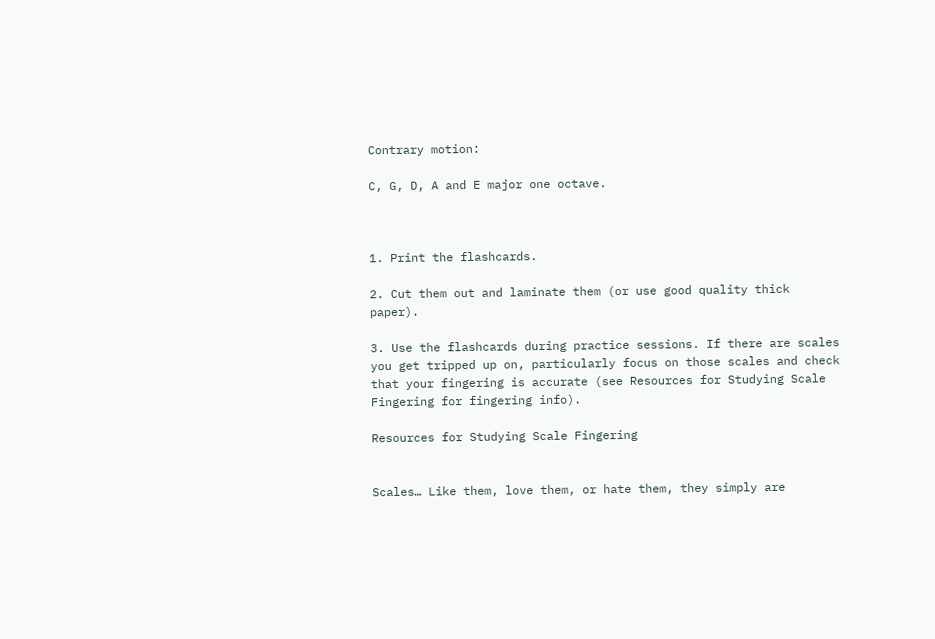Contrary motion:

C, G, D, A and E major one octave.



1. Print the flashcards.

2. Cut them out and laminate them (or use good quality thick paper).

3. Use the flashcards during practice sessions. If there are scales you get tripped up on, particularly focus on those scales and check that your fingering is accurate (see Resources for Studying Scale Fingering for fingering info).

Resources for Studying Scale Fingering


Scales… Like them, love them, or hate them, they simply are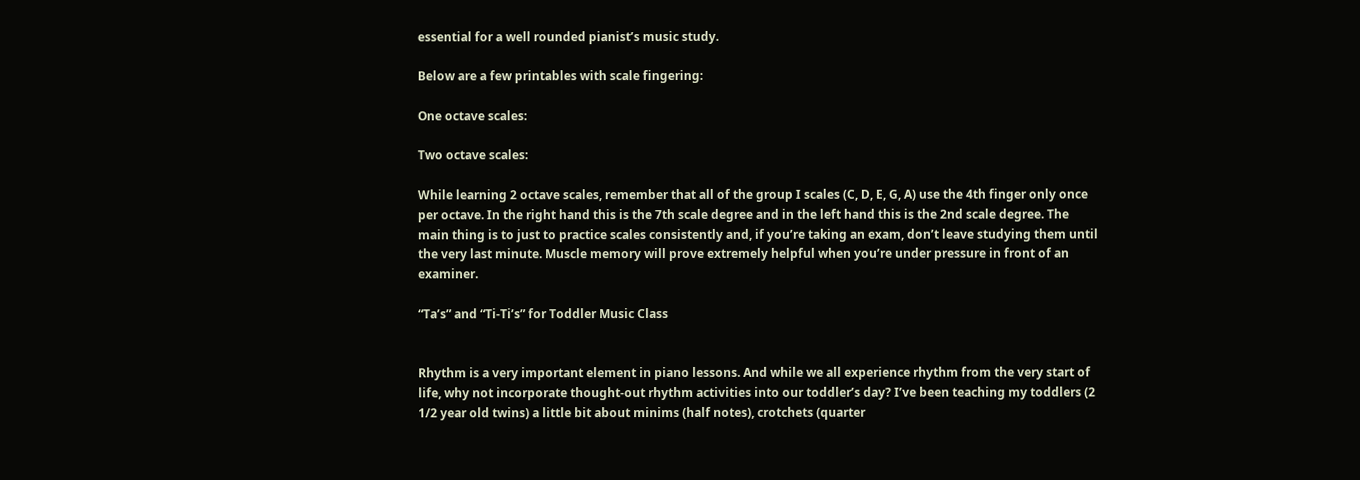essential for a well rounded pianist’s music study.

Below are a few printables with scale fingering:

One octave scales:

Two octave scales:

While learning 2 octave scales, remember that all of the group I scales (C, D, E, G, A) use the 4th finger only once per octave. In the right hand this is the 7th scale degree and in the left hand this is the 2nd scale degree. The main thing is to just to practice scales consistently and, if you’re taking an exam, don’t leave studying them until the very last minute. Muscle memory will prove extremely helpful when you’re under pressure in front of an examiner.

“Ta’s” and “Ti-Ti’s” for Toddler Music Class


Rhythm is a very important element in piano lessons. And while we all experience rhythm from the very start of life, why not incorporate thought-out rhythm activities into our toddler’s day? I’ve been teaching my toddlers (2 1/2 year old twins) a little bit about minims (half notes), crotchets (quarter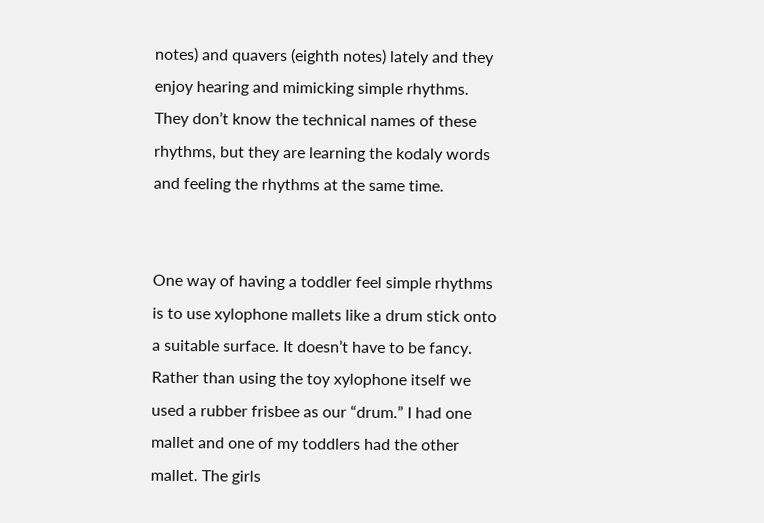notes) and quavers (eighth notes) lately and they enjoy hearing and mimicking simple rhythms. They don’t know the technical names of these rhythms, but they are learning the kodaly words and feeling the rhythms at the same time.


One way of having a toddler feel simple rhythms is to use xylophone mallets like a drum stick onto a suitable surface. It doesn’t have to be fancy. Rather than using the toy xylophone itself we used a rubber frisbee as our “drum.” I had one mallet and one of my toddlers had the other mallet. The girls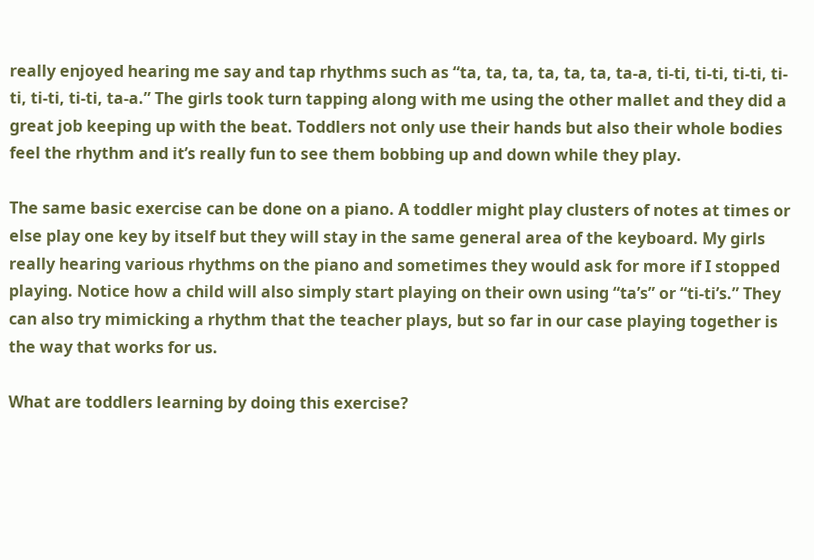really enjoyed hearing me say and tap rhythms such as “ta, ta, ta, ta, ta, ta, ta-a, ti-ti, ti-ti, ti-ti, ti-ti, ti-ti, ti-ti, ta-a.” The girls took turn tapping along with me using the other mallet and they did a great job keeping up with the beat. Toddlers not only use their hands but also their whole bodies feel the rhythm and it’s really fun to see them bobbing up and down while they play.

The same basic exercise can be done on a piano. A toddler might play clusters of notes at times or else play one key by itself but they will stay in the same general area of the keyboard. My girls really hearing various rhythms on the piano and sometimes they would ask for more if I stopped playing. Notice how a child will also simply start playing on their own using “ta’s” or “ti-ti’s.” They can also try mimicking a rhythm that the teacher plays, but so far in our case playing together is the way that works for us.

What are toddlers learning by doing this exercise?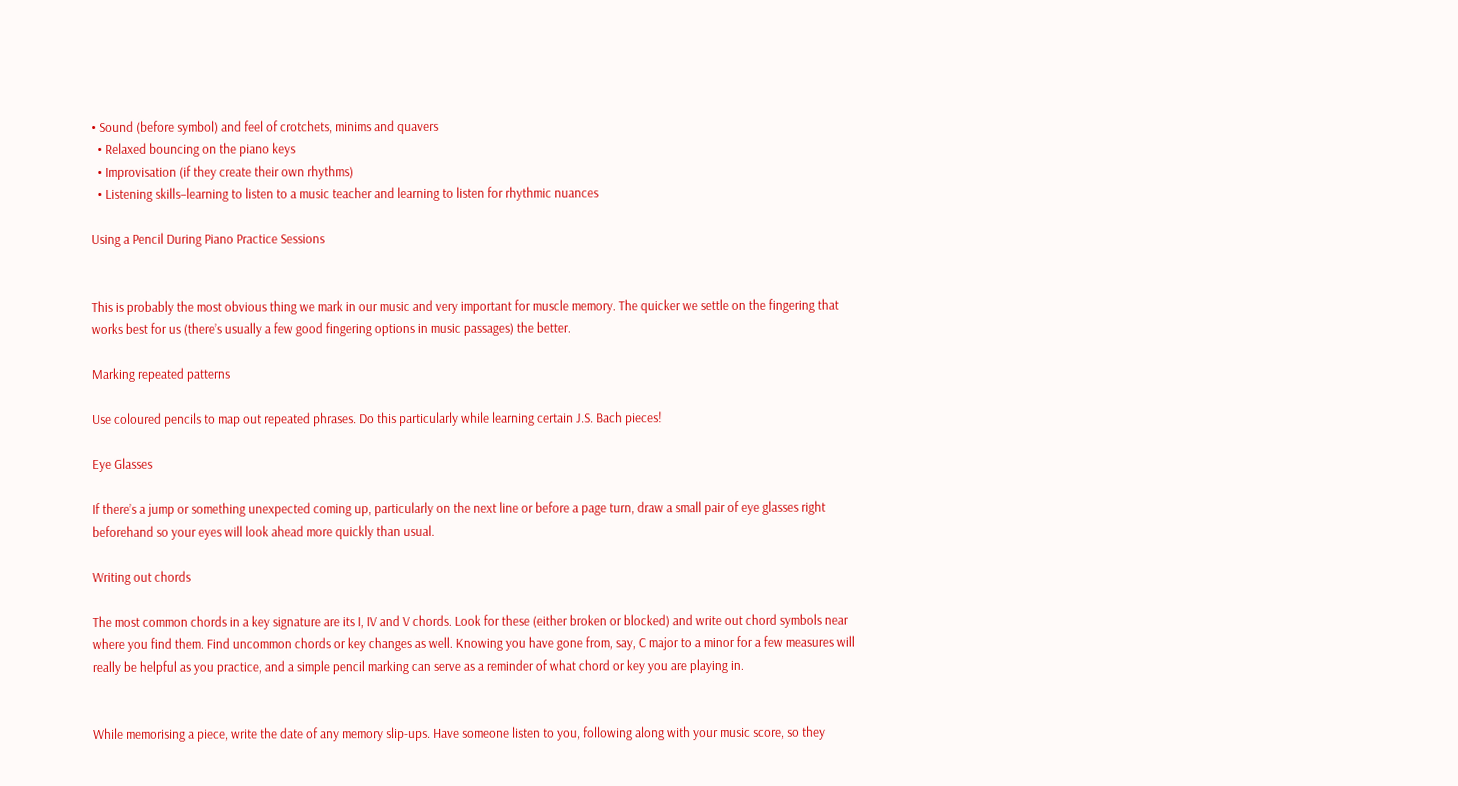• Sound (before symbol) and feel of crotchets, minims and quavers
  • Relaxed bouncing on the piano keys
  • Improvisation (if they create their own rhythms)
  • Listening skills–learning to listen to a music teacher and learning to listen for rhythmic nuances

Using a Pencil During Piano Practice Sessions


This is probably the most obvious thing we mark in our music and very important for muscle memory. The quicker we settle on the fingering that works best for us (there’s usually a few good fingering options in music passages) the better.

Marking repeated patterns

Use coloured pencils to map out repeated phrases. Do this particularly while learning certain J.S. Bach pieces!

Eye Glasses

If there’s a jump or something unexpected coming up, particularly on the next line or before a page turn, draw a small pair of eye glasses right beforehand so your eyes will look ahead more quickly than usual.

Writing out chords

The most common chords in a key signature are its I, IV and V chords. Look for these (either broken or blocked) and write out chord symbols near where you find them. Find uncommon chords or key changes as well. Knowing you have gone from, say, C major to a minor for a few measures will really be helpful as you practice, and a simple pencil marking can serve as a reminder of what chord or key you are playing in.


While memorising a piece, write the date of any memory slip-ups. Have someone listen to you, following along with your music score, so they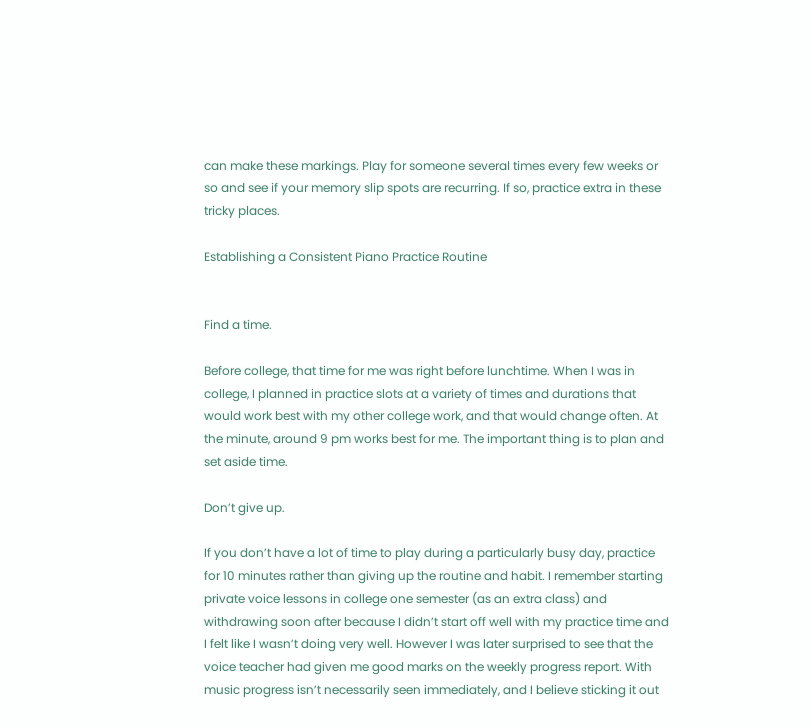can make these markings. Play for someone several times every few weeks or so and see if your memory slip spots are recurring. If so, practice extra in these tricky places.

Establishing a Consistent Piano Practice Routine


Find a time.

Before college, that time for me was right before lunchtime. When I was in college, I planned in practice slots at a variety of times and durations that would work best with my other college work, and that would change often. At the minute, around 9 pm works best for me. The important thing is to plan and set aside time.

Don’t give up.

If you don’t have a lot of time to play during a particularly busy day, practice for 10 minutes rather than giving up the routine and habit. I remember starting private voice lessons in college one semester (as an extra class) and withdrawing soon after because I didn’t start off well with my practice time and I felt like I wasn’t doing very well. However I was later surprised to see that the voice teacher had given me good marks on the weekly progress report. With music progress isn’t necessarily seen immediately, and I believe sticking it out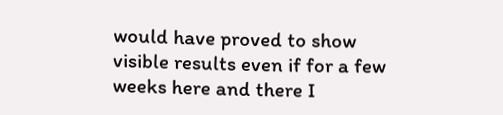would have proved to show visible results even if for a few weeks here and there I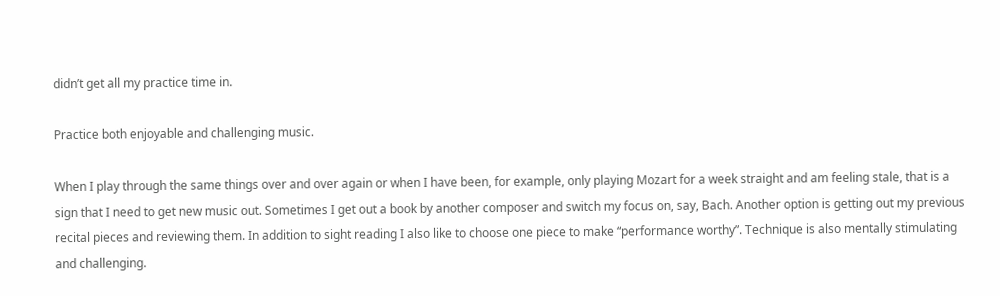didn’t get all my practice time in.

Practice both enjoyable and challenging music.

When I play through the same things over and over again or when I have been, for example, only playing Mozart for a week straight and am feeling stale, that is a sign that I need to get new music out. Sometimes I get out a book by another composer and switch my focus on, say, Bach. Another option is getting out my previous recital pieces and reviewing them. In addition to sight reading I also like to choose one piece to make “performance worthy”. Technique is also mentally stimulating and challenging.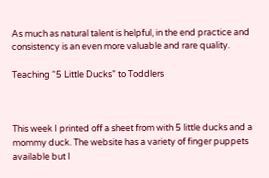As much as natural talent is helpful, in the end practice and consistency is an even more valuable and rare quality.

Teaching “5 Little Ducks” to Toddlers



This week I printed off a sheet from with 5 little ducks and a mommy duck. The website has a variety of finger puppets available but I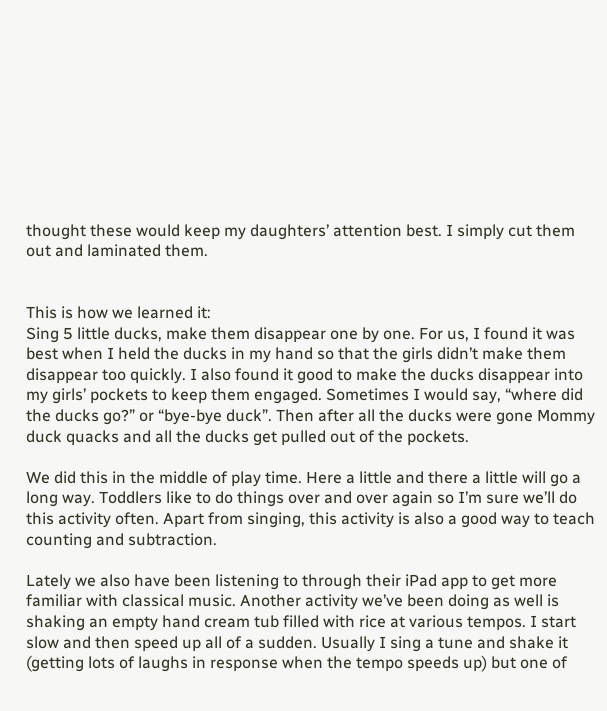thought these would keep my daughters’ attention best. I simply cut them out and laminated them.


This is how we learned it:
Sing 5 little ducks, make them disappear one by one. For us, I found it was best when I held the ducks in my hand so that the girls didn’t make them disappear too quickly. I also found it good to make the ducks disappear into my girls’ pockets to keep them engaged. Sometimes I would say, “where did the ducks go?” or “bye-bye duck”. Then after all the ducks were gone Mommy duck quacks and all the ducks get pulled out of the pockets.

We did this in the middle of play time. Here a little and there a little will go a long way. Toddlers like to do things over and over again so I’m sure we’ll do this activity often. Apart from singing, this activity is also a good way to teach counting and subtraction.

Lately we also have been listening to through their iPad app to get more familiar with classical music. Another activity we’ve been doing as well is shaking an empty hand cream tub filled with rice at various tempos. I start slow and then speed up all of a sudden. Usually I sing a tune and shake it (getting lots of laughs in response when the tempo speeds up) but one of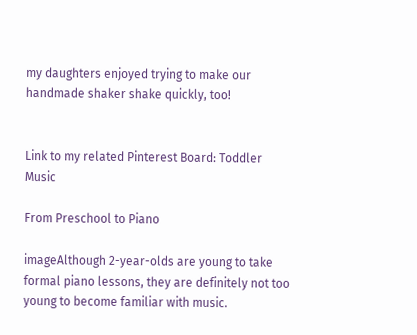my daughters enjoyed trying to make our handmade shaker shake quickly, too!


Link to my related Pinterest Board: Toddler Music

From Preschool to Piano

imageAlthough 2-year-olds are young to take formal piano lessons, they are definitely not too young to become familiar with music.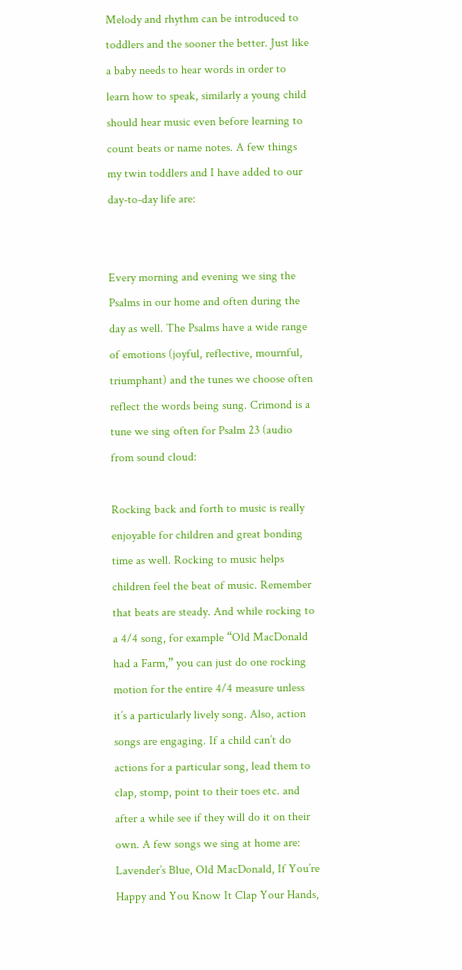Melody and rhythm can be introduced to toddlers and the sooner the better. Just like a baby needs to hear words in order to learn how to speak, similarly a young child should hear music even before learning to count beats or name notes. A few things my twin toddlers and I have added to our day-to-day life are:


Every morning and evening we sing the Psalms in our home and often during the day as well. The Psalms have a wide range of emotions (joyful, reflective, mournful, triumphant) and the tunes we choose often reflect the words being sung. Crimond is a tune we sing often for Psalm 23 (audio from sound cloud:

Rocking back and forth to music is really enjoyable for children and great bonding time as well. Rocking to music helps children feel the beat of music. Remember that beats are steady. And while rocking to a 4/4 song, for example “Old MacDonald had a Farm,” you can just do one rocking motion for the entire 4/4 measure unless it’s a particularly lively song. Also, action songs are engaging. If a child can’t do actions for a particular song, lead them to clap, stomp, point to their toes etc. and after a while see if they will do it on their own. A few songs we sing at home are: Lavender’s Blue, Old MacDonald, If You’re Happy and You Know It Clap Your Hands,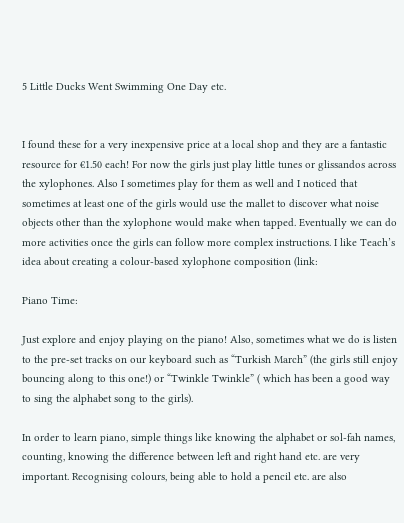5 Little Ducks Went Swimming One Day etc.


I found these for a very inexpensive price at a local shop and they are a fantastic resource for €1.50 each! For now the girls just play little tunes or glissandos across the xylophones. Also I sometimes play for them as well and I noticed that sometimes at least one of the girls would use the mallet to discover what noise objects other than the xylophone would make when tapped. Eventually we can do more activities once the girls can follow more complex instructions. I like Teach’s idea about creating a colour-based xylophone composition (link:

Piano Time:

Just explore and enjoy playing on the piano! Also, sometimes what we do is listen to the pre-set tracks on our keyboard such as “Turkish March” (the girls still enjoy bouncing along to this one!) or “Twinkle Twinkle” ( which has been a good way to sing the alphabet song to the girls).

In order to learn piano, simple things like knowing the alphabet or sol-fah names, counting, knowing the difference between left and right hand etc. are very important. Recognising colours, being able to hold a pencil etc. are also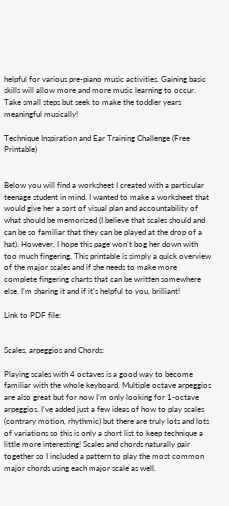helpful for various pre-piano music activities. Gaining basic skills will allow more and more music learning to occur. Take small steps but seek to make the toddler years meaningful musically!

Technique Inspiration and Ear Training Challenge (Free Printable)


Below you will find a worksheet I created with a particular teenage student in mind. I wanted to make a worksheet that would give her a sort of visual plan and accountability of what should be memorized (I believe that scales should and can be so familiar that they can be played at the drop of a hat). However, I hope this page won’t bog her down with too much fingering. This printable is simply a quick overview of the major scales and if she needs to make more complete fingering charts that can be written somewhere else. I’m sharing it and if it’s helpful to you, brilliant!

Link to PDF file:


Scales, arpeggios and Chords:

Playing scales with 4 octaves is a good way to become familiar with the whole keyboard. Multiple octave arpeggios are also great but for now I’m only looking for 1-octave arpeggios. I’ve added just a few ideas of how to play scales (contrary motion, rhythmic) but there are truly lots and lots of variations so this is only a short list to keep technique a little more interesting! Scales and chords naturally pair together so I included a pattern to play the most common major chords using each major scale as well.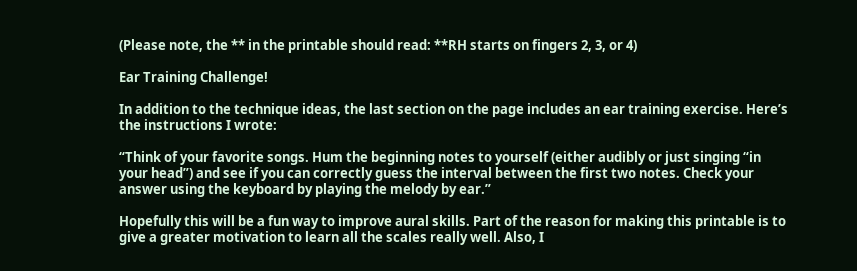(Please note, the ** in the printable should read: **RH starts on fingers 2, 3, or 4)

Ear Training Challenge!

In addition to the technique ideas, the last section on the page includes an ear training exercise. Here’s the instructions I wrote:

“Think of your favorite songs. Hum the beginning notes to yourself (either audibly or just singing “in your head”) and see if you can correctly guess the interval between the first two notes. Check your answer using the keyboard by playing the melody by ear.”

Hopefully this will be a fun way to improve aural skills. Part of the reason for making this printable is to give a greater motivation to learn all the scales really well. Also, I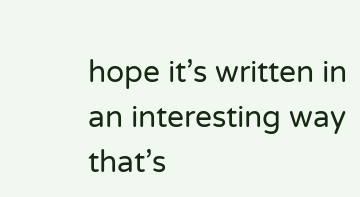hope it’s written in an interesting way that’s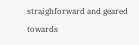straighforward and geared towards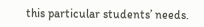this particular students’ needs.